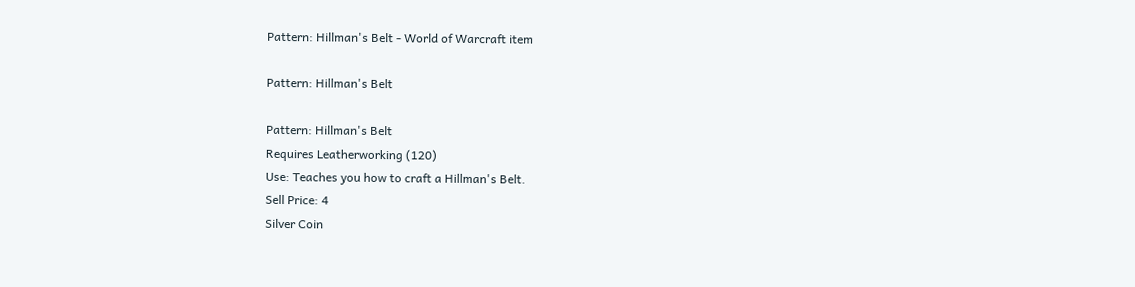Pattern: Hillman's Belt - World of Warcraft item

Pattern: Hillman's Belt

Pattern: Hillman's Belt
Requires Leatherworking (120)
Use: Teaches you how to craft a Hillman's Belt.
Sell Price: 4
Silver Coin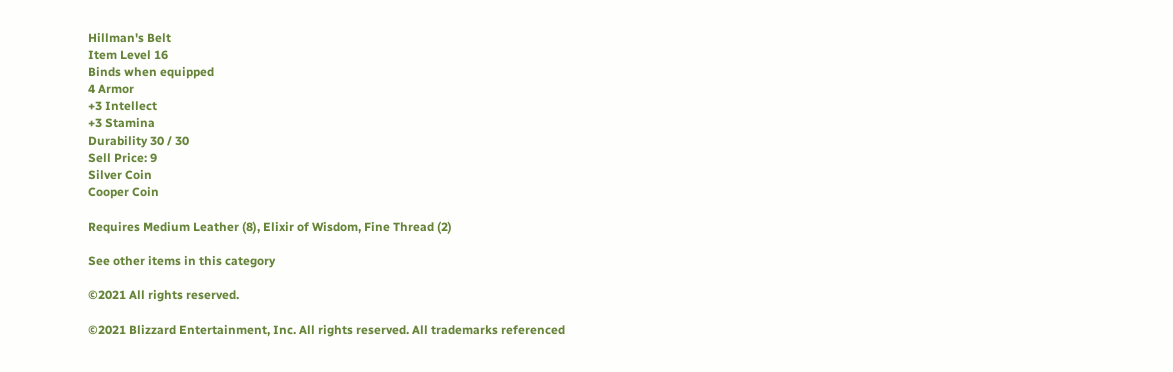Hillman's Belt
Item Level 16
Binds when equipped
4 Armor
+3 Intellect
+3 Stamina
Durability 30 / 30
Sell Price: 9
Silver Coin
Cooper Coin

Requires Medium Leather (8), Elixir of Wisdom, Fine Thread (2)

See other items in this category

©2021 All rights reserved.

©2021 Blizzard Entertainment, Inc. All rights reserved. All trademarks referenced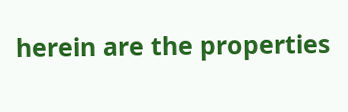herein are the properties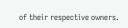of their respective owners.